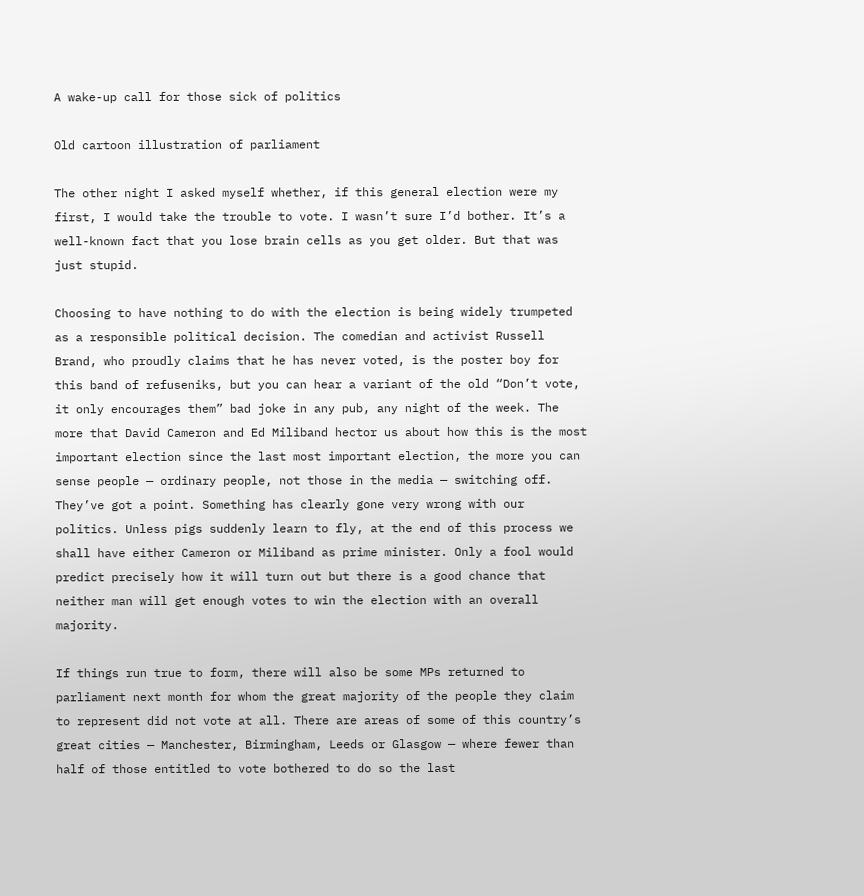A wake-up call for those sick of politics

Old cartoon illustration of parliament

The other night I asked myself whether, if this general election were my first, I would take the trouble to vote. I wasn’t sure I’d bother. It’s a well-known fact that you lose brain cells as you get older. But that was just stupid.

Choosing to have nothing to do with the election is being widely trumpeted as a responsible political decision. The comedian and activist Russell Brand, who proudly claims that he has never voted, is the poster boy for this band of refuseniks, but you can hear a variant of the old “Don’t vote, it only encourages them” bad joke in any pub, any night of the week. The more that David Cameron and Ed Miliband hector us about how this is the most important election since the last most important election, the more you can sense people — ordinary people, not those in the media — switching off. They’ve got a point. Something has clearly gone very wrong with our politics. Unless pigs suddenly learn to fly, at the end of this process we shall have either Cameron or Miliband as prime minister. Only a fool would predict precisely how it will turn out but there is a good chance that neither man will get enough votes to win the election with an overall majority.

If things run true to form, there will also be some MPs returned to parliament next month for whom the great majority of the people they claim to represent did not vote at all. There are areas of some of this country’s great cities — Manchester, Birmingham, Leeds or Glasgow — where fewer than half of those entitled to vote bothered to do so the last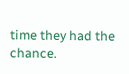time they had the chance.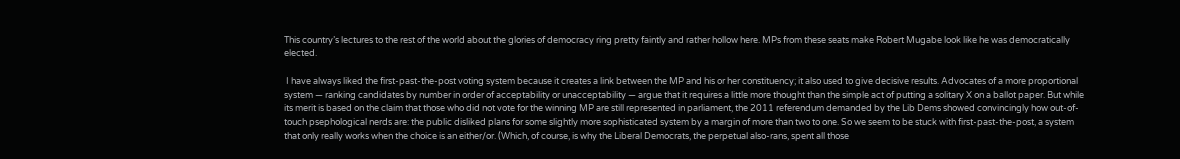This country’s lectures to the rest of the world about the glories of democracy ring pretty faintly and rather hollow here. MPs from these seats make Robert Mugabe look like he was democratically elected.

 I have always liked the first-past-the-post voting system because it creates a link between the MP and his or her constituency; it also used to give decisive results. Advocates of a more proportional system — ranking candidates by number in order of acceptability or unacceptability — argue that it requires a little more thought than the simple act of putting a solitary X on a ballot paper. But while its merit is based on the claim that those who did not vote for the winning MP are still represented in parliament, the 2011 referendum demanded by the Lib Dems showed convincingly how out-of-touch psephological nerds are: the public disliked plans for some slightly more sophisticated system by a margin of more than two to one. So we seem to be stuck with first-past-the-post, a system that only really works when the choice is an either/or. (Which, of course, is why the Liberal Democrats, the perpetual also-rans, spent all those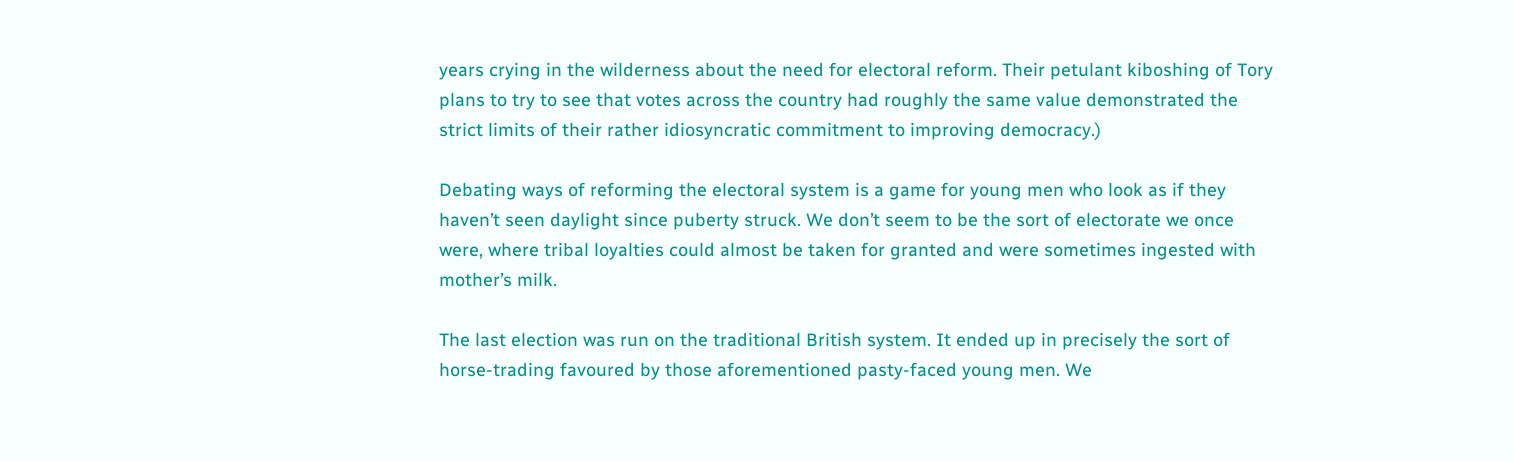years crying in the wilderness about the need for electoral reform. Their petulant kiboshing of Tory plans to try to see that votes across the country had roughly the same value demonstrated the strict limits of their rather idiosyncratic commitment to improving democracy.)

Debating ways of reforming the electoral system is a game for young men who look as if they haven’t seen daylight since puberty struck. We don’t seem to be the sort of electorate we once were, where tribal loyalties could almost be taken for granted and were sometimes ingested with mother’s milk.

The last election was run on the traditional British system. It ended up in precisely the sort of horse-trading favoured by those aforementioned pasty-faced young men. We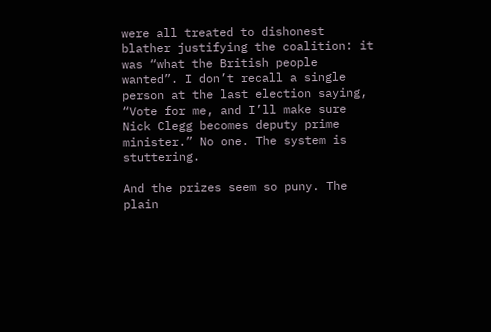were all treated to dishonest blather justifying the coalition: it was “what the British people wanted”. I don’t recall a single person at the last election saying, “Vote for me, and I’ll make sure Nick Clegg becomes deputy prime minister.” No one. The system is stuttering.

And the prizes seem so puny. The plain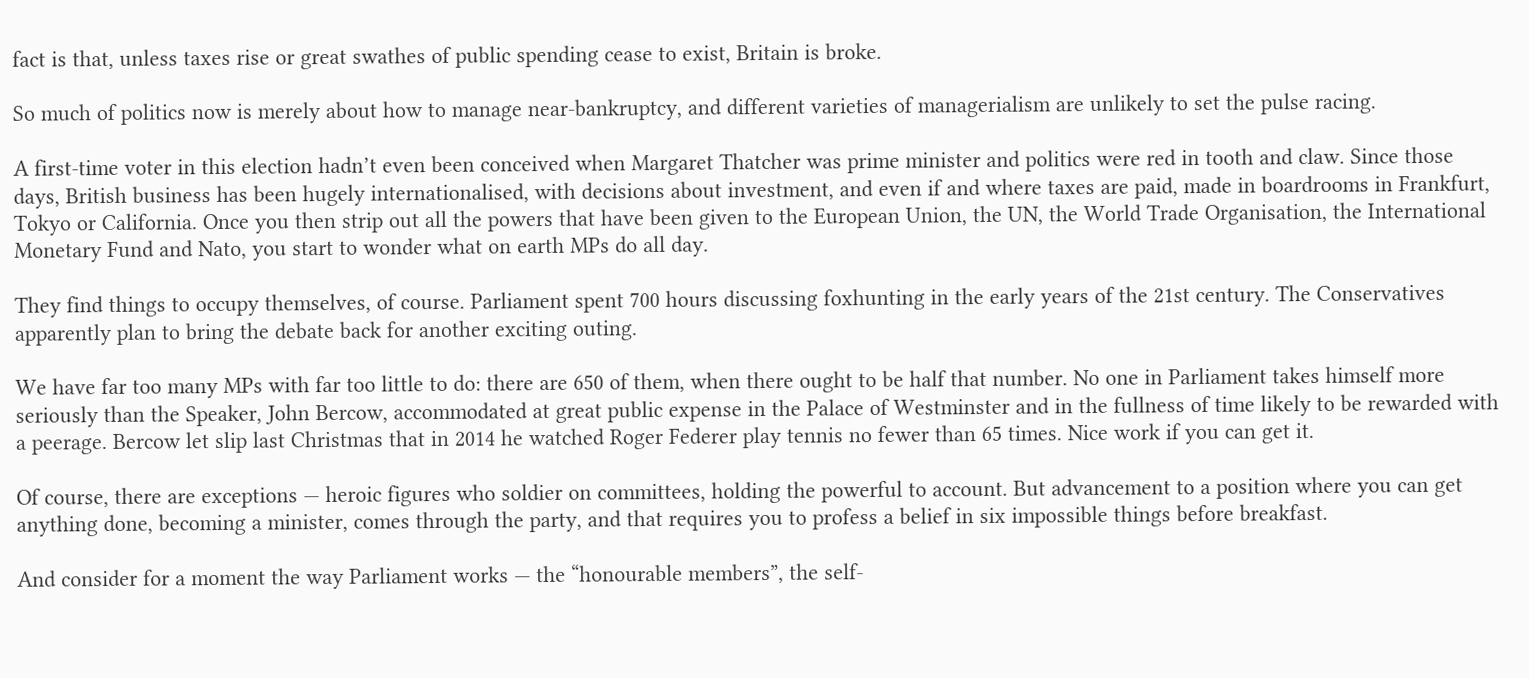fact is that, unless taxes rise or great swathes of public spending cease to exist, Britain is broke.

So much of politics now is merely about how to manage near-bankruptcy, and different varieties of managerialism are unlikely to set the pulse racing.

A first-time voter in this election hadn’t even been conceived when Margaret Thatcher was prime minister and politics were red in tooth and claw. Since those days, British business has been hugely internationalised, with decisions about investment, and even if and where taxes are paid, made in boardrooms in Frankfurt, Tokyo or California. Once you then strip out all the powers that have been given to the European Union, the UN, the World Trade Organisation, the International Monetary Fund and Nato, you start to wonder what on earth MPs do all day.

They find things to occupy themselves, of course. Parliament spent 700 hours discussing foxhunting in the early years of the 21st century. The Conservatives apparently plan to bring the debate back for another exciting outing.

We have far too many MPs with far too little to do: there are 650 of them, when there ought to be half that number. No one in Parliament takes himself more seriously than the Speaker, John Bercow, accommodated at great public expense in the Palace of Westminster and in the fullness of time likely to be rewarded with a peerage. Bercow let slip last Christmas that in 2014 he watched Roger Federer play tennis no fewer than 65 times. Nice work if you can get it.

Of course, there are exceptions — heroic figures who soldier on committees, holding the powerful to account. But advancement to a position where you can get anything done, becoming a minister, comes through the party, and that requires you to profess a belief in six impossible things before breakfast.

And consider for a moment the way Parliament works — the “honourable members”, the self-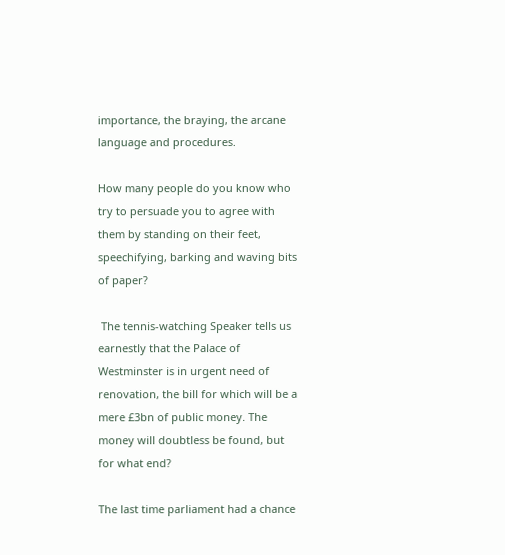importance, the braying, the arcane language and procedures.

How many people do you know who try to persuade you to agree with them by standing on their feet, speechifying, barking and waving bits of paper?

 The tennis-watching Speaker tells us earnestly that the Palace of Westminster is in urgent need of renovation, the bill for which will be a mere £3bn of public money. The money will doubtless be found, but for what end?

The last time parliament had a chance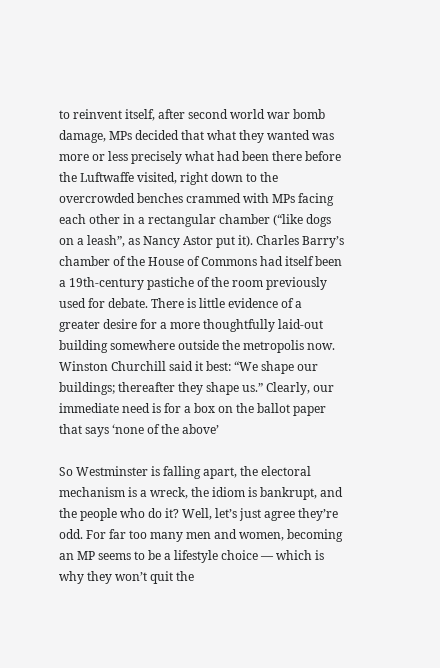to reinvent itself, after second world war bomb damage, MPs decided that what they wanted was more or less precisely what had been there before the Luftwaffe visited, right down to the overcrowded benches crammed with MPs facing each other in a rectangular chamber (“like dogs on a leash”, as Nancy Astor put it). Charles Barry’s chamber of the House of Commons had itself been a 19th-century pastiche of the room previously used for debate. There is little evidence of a greater desire for a more thoughtfully laid-out building somewhere outside the metropolis now. Winston Churchill said it best: “We shape our buildings; thereafter they shape us.” Clearly, our immediate need is for a box on the ballot paper that says ‘none of the above’

So Westminster is falling apart, the electoral mechanism is a wreck, the idiom is bankrupt, and the people who do it? Well, let’s just agree they’re odd. For far too many men and women, becoming an MP seems to be a lifestyle choice — which is why they won’t quit the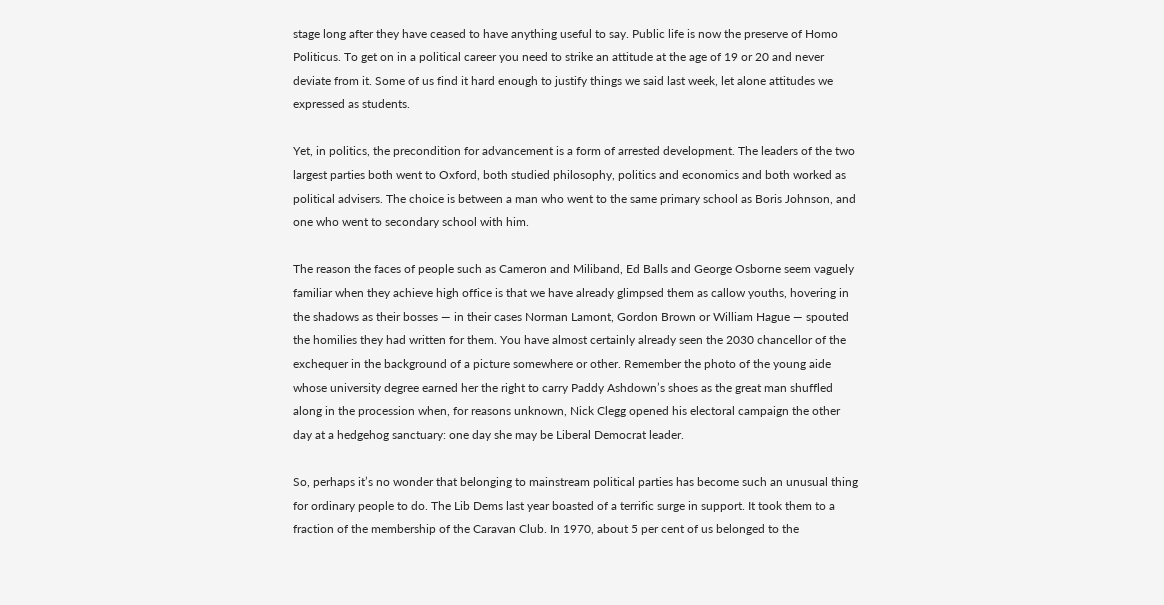stage long after they have ceased to have anything useful to say. Public life is now the preserve of Homo Politicus. To get on in a political career you need to strike an attitude at the age of 19 or 20 and never deviate from it. Some of us find it hard enough to justify things we said last week, let alone attitudes we expressed as students.

Yet, in politics, the precondition for advancement is a form of arrested development. The leaders of the two largest parties both went to Oxford, both studied philosophy, politics and economics and both worked as political advisers. The choice is between a man who went to the same primary school as Boris Johnson, and one who went to secondary school with him.

The reason the faces of people such as Cameron and Miliband, Ed Balls and George Osborne seem vaguely familiar when they achieve high office is that we have already glimpsed them as callow youths, hovering in the shadows as their bosses — in their cases Norman Lamont, Gordon Brown or William Hague — spouted the homilies they had written for them. You have almost certainly already seen the 2030 chancellor of the exchequer in the background of a picture somewhere or other. Remember the photo of the young aide whose university degree earned her the right to carry Paddy Ashdown’s shoes as the great man shuffled along in the procession when, for reasons unknown, Nick Clegg opened his electoral campaign the other day at a hedgehog sanctuary: one day she may be Liberal Democrat leader.

So, perhaps it’s no wonder that belonging to mainstream political parties has become such an unusual thing for ordinary people to do. The Lib Dems last year boasted of a terrific surge in support. It took them to a fraction of the membership of the Caravan Club. In 1970, about 5 per cent of us belonged to the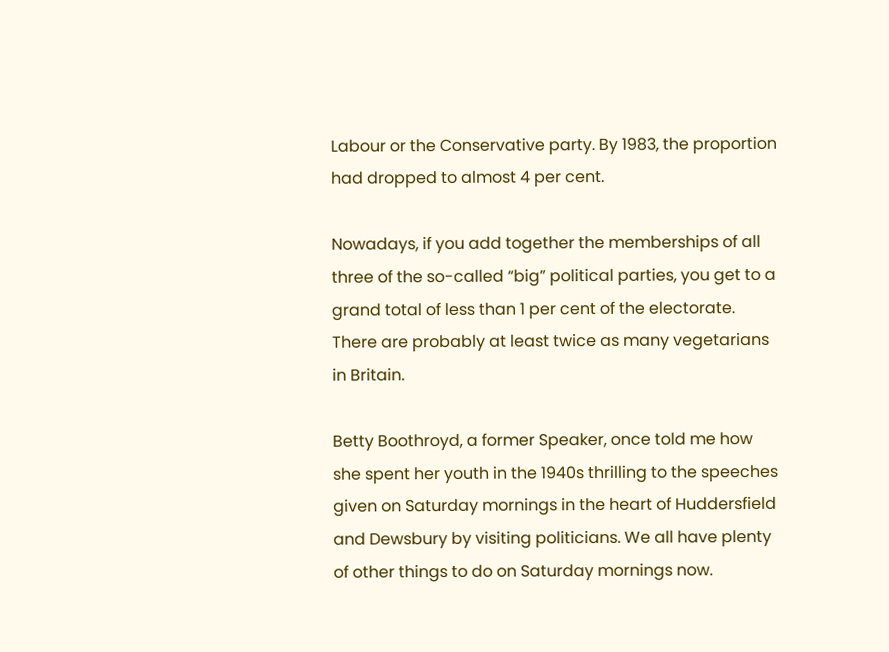Labour or the Conservative party. By 1983, the proportion had dropped to almost 4 per cent.

Nowadays, if you add together the memberships of all three of the so-called “big” political parties, you get to a grand total of less than 1 per cent of the electorate. There are probably at least twice as many vegetarians in Britain.

Betty Boothroyd, a former Speaker, once told me how she spent her youth in the 1940s thrilling to the speeches given on Saturday mornings in the heart of Huddersfield and Dewsbury by visiting politicians. We all have plenty of other things to do on Saturday mornings now.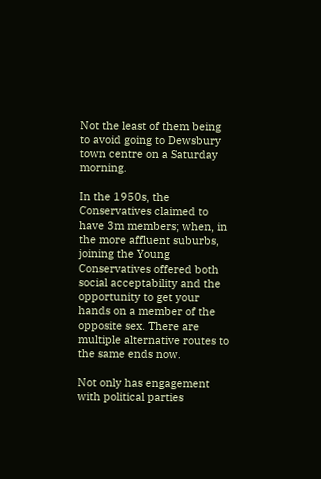Not the least of them being to avoid going to Dewsbury town centre on a Saturday morning.

In the 1950s, the Conservatives claimed to have 3m members; when, in the more affluent suburbs, joining the Young Conservatives offered both social acceptability and the opportunity to get your hands on a member of the opposite sex. There are multiple alternative routes to the same ends now.

Not only has engagement with political parties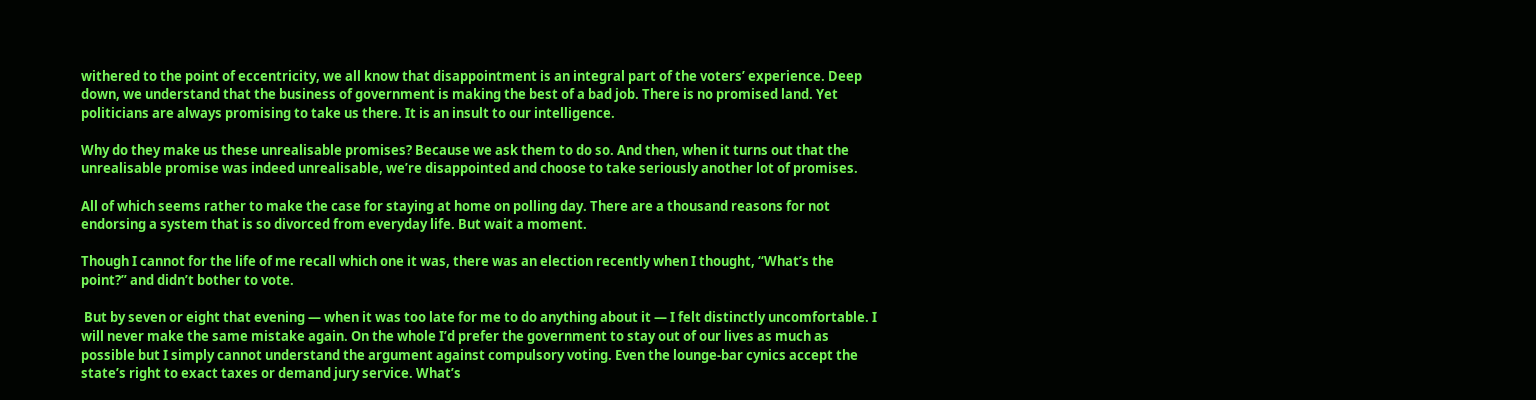withered to the point of eccentricity, we all know that disappointment is an integral part of the voters’ experience. Deep down, we understand that the business of government is making the best of a bad job. There is no promised land. Yet politicians are always promising to take us there. It is an insult to our intelligence.

Why do they make us these unrealisable promises? Because we ask them to do so. And then, when it turns out that the unrealisable promise was indeed unrealisable, we’re disappointed and choose to take seriously another lot of promises.

All of which seems rather to make the case for staying at home on polling day. There are a thousand reasons for not endorsing a system that is so divorced from everyday life. But wait a moment.

Though I cannot for the life of me recall which one it was, there was an election recently when I thought, “What’s the point?” and didn’t bother to vote.

 But by seven or eight that evening — when it was too late for me to do anything about it — I felt distinctly uncomfortable. I will never make the same mistake again. On the whole I’d prefer the government to stay out of our lives as much as possible but I simply cannot understand the argument against compulsory voting. Even the lounge-bar cynics accept the state’s right to exact taxes or demand jury service. What’s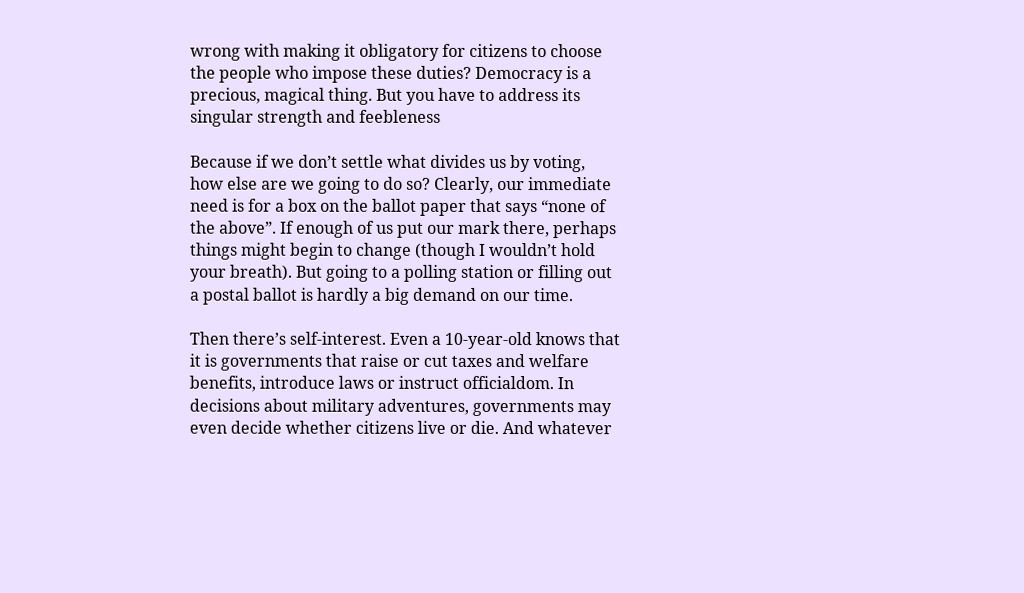wrong with making it obligatory for citizens to choose the people who impose these duties? Democracy is a precious, magical thing. But you have to address its singular strength and feebleness

Because if we don’t settle what divides us by voting, how else are we going to do so? Clearly, our immediate need is for a box on the ballot paper that says “none of the above”. If enough of us put our mark there, perhaps things might begin to change (though I wouldn’t hold your breath). But going to a polling station or filling out a postal ballot is hardly a big demand on our time.

Then there’s self-interest. Even a 10-year-old knows that it is governments that raise or cut taxes and welfare benefits, introduce laws or instruct officialdom. In decisions about military adventures, governments may even decide whether citizens live or die. And whatever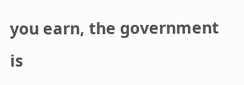you earn, the government is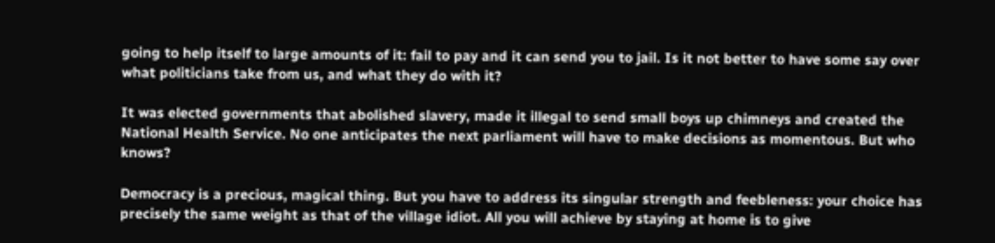going to help itself to large amounts of it: fail to pay and it can send you to jail. Is it not better to have some say over what politicians take from us, and what they do with it?

It was elected governments that abolished slavery, made it illegal to send small boys up chimneys and created the National Health Service. No one anticipates the next parliament will have to make decisions as momentous. But who knows?

Democracy is a precious, magical thing. But you have to address its singular strength and feebleness: your choice has precisely the same weight as that of the village idiot. All you will achieve by staying at home is to give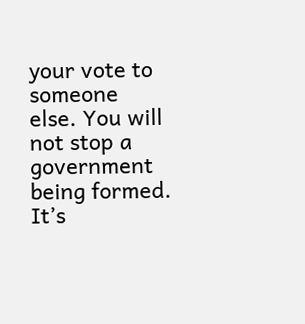your vote to someone else. You will not stop a government being formed. It’s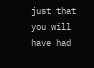just that you will have had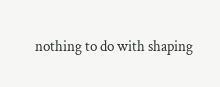nothing to do with shaping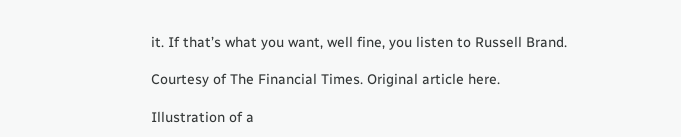it. If that’s what you want, well fine, you listen to Russell Brand.

Courtesy of The Financial Times. Original article here.

Illustration of a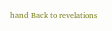hand Back to revelations